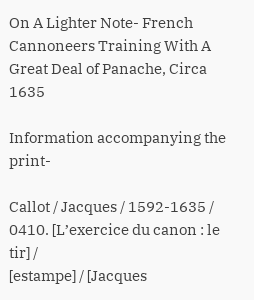On A Lighter Note- French Cannoneers Training With A Great Deal of Panache, Circa 1635

Information accompanying the print-

Callot / Jacques / 1592-1635 / 0410. [L’exercice du canon : le tir] /
[estampe] / [Jacques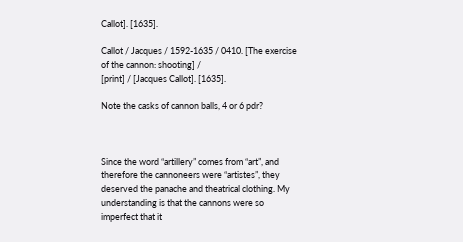Callot]. [1635].

Callot / Jacques / 1592-1635 / 0410. [The exercise of the cannon: shooting] /
[print] / [Jacques Callot]. [1635].

Note the casks of cannon balls, 4 or 6 pdr?



Since the word “artillery” comes from “art”, and therefore the cannoneers were “artistes”, they deserved the panache and theatrical clothing. My understanding is that the cannons were so imperfect that it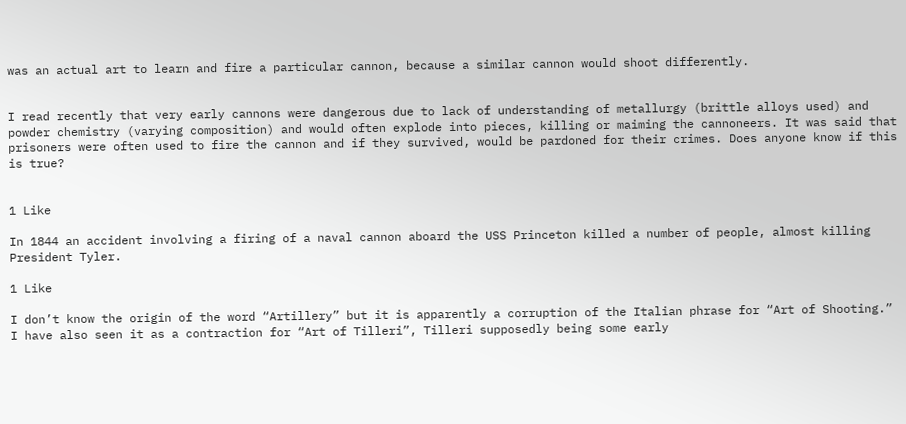was an actual art to learn and fire a particular cannon, because a similar cannon would shoot differently.


I read recently that very early cannons were dangerous due to lack of understanding of metallurgy (brittle alloys used) and powder chemistry (varying composition) and would often explode into pieces, killing or maiming the cannoneers. It was said that prisoners were often used to fire the cannon and if they survived, would be pardoned for their crimes. Does anyone know if this is true?


1 Like

In 1844 an accident involving a firing of a naval cannon aboard the USS Princeton killed a number of people, almost killing President Tyler.

1 Like

I don’t know the origin of the word “Artillery” but it is apparently a corruption of the Italian phrase for “Art of Shooting.” I have also seen it as a contraction for “Art of Tilleri”, Tilleri supposedly being some early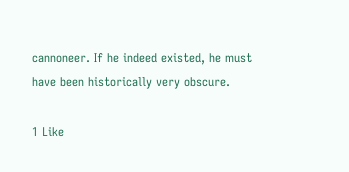cannoneer. If he indeed existed, he must have been historically very obscure.

1 Like